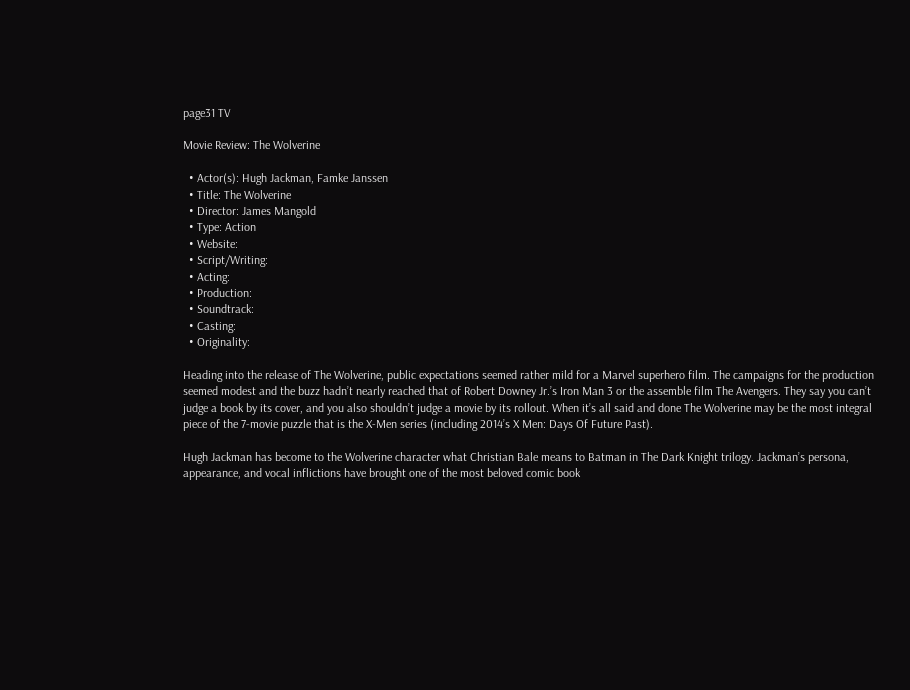page31 TV

Movie Review: The Wolverine

  • Actor(s): Hugh Jackman, Famke Janssen
  • Title: The Wolverine
  • Director: James Mangold
  • Type: Action
  • Website:
  • Script/Writing:
  • Acting:
  • Production:
  • Soundtrack:
  • Casting:
  • Originality:

Heading into the release of The Wolverine, public expectations seemed rather mild for a Marvel superhero film. The campaigns for the production seemed modest and the buzz hadn’t nearly reached that of Robert Downey Jr.’s Iron Man 3 or the assemble film The Avengers. They say you can’t judge a book by its cover, and you also shouldn’t judge a movie by its rollout. When it’s all said and done The Wolverine may be the most integral piece of the 7-movie puzzle that is the X-Men series (including 2014’s X Men: Days Of Future Past).

Hugh Jackman has become to the Wolverine character what Christian Bale means to Batman in The Dark Knight trilogy. Jackman’s persona, appearance, and vocal inflictions have brought one of the most beloved comic book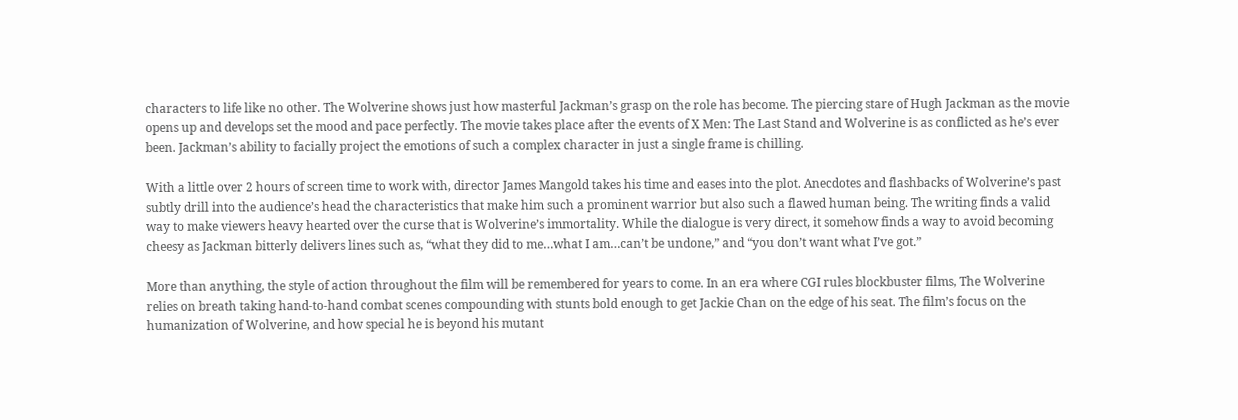characters to life like no other. The Wolverine shows just how masterful Jackman’s grasp on the role has become. The piercing stare of Hugh Jackman as the movie opens up and develops set the mood and pace perfectly. The movie takes place after the events of X Men: The Last Stand and Wolverine is as conflicted as he’s ever been. Jackman’s ability to facially project the emotions of such a complex character in just a single frame is chilling.

With a little over 2 hours of screen time to work with, director James Mangold takes his time and eases into the plot. Anecdotes and flashbacks of Wolverine’s past subtly drill into the audience’s head the characteristics that make him such a prominent warrior but also such a flawed human being. The writing finds a valid way to make viewers heavy hearted over the curse that is Wolverine’s immortality. While the dialogue is very direct, it somehow finds a way to avoid becoming cheesy as Jackman bitterly delivers lines such as, “what they did to me…what I am…can’t be undone,” and “you don’t want what I’ve got.”

More than anything, the style of action throughout the film will be remembered for years to come. In an era where CGI rules blockbuster films, The Wolverine relies on breath taking hand-to-hand combat scenes compounding with stunts bold enough to get Jackie Chan on the edge of his seat. The film’s focus on the humanization of Wolverine, and how special he is beyond his mutant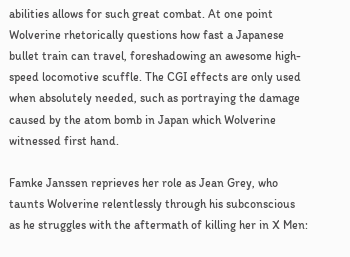abilities allows for such great combat. At one point Wolverine rhetorically questions how fast a Japanese bullet train can travel, foreshadowing an awesome high-speed locomotive scuffle. The CGI effects are only used when absolutely needed, such as portraying the damage caused by the atom bomb in Japan which Wolverine witnessed first hand.

Famke Janssen reprieves her role as Jean Grey, who taunts Wolverine relentlessly through his subconscious as he struggles with the aftermath of killing her in X Men: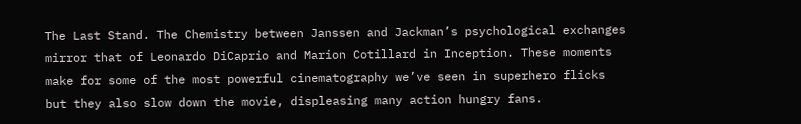The Last Stand. The Chemistry between Janssen and Jackman’s psychological exchanges mirror that of Leonardo DiCaprio and Marion Cotillard in Inception. These moments make for some of the most powerful cinematography we’ve seen in superhero flicks but they also slow down the movie, displeasing many action hungry fans.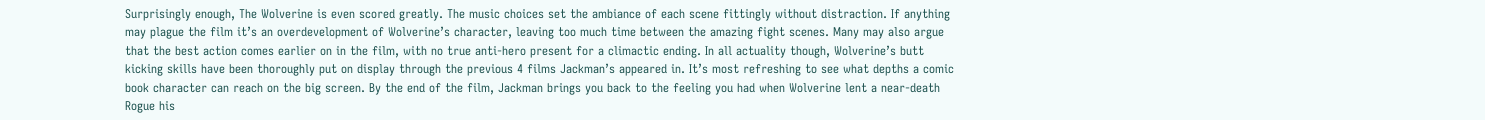Surprisingly enough, The Wolverine is even scored greatly. The music choices set the ambiance of each scene fittingly without distraction. If anything may plague the film it’s an overdevelopment of Wolverine’s character, leaving too much time between the amazing fight scenes. Many may also argue that the best action comes earlier on in the film, with no true anti-hero present for a climactic ending. In all actuality though, Wolverine’s butt kicking skills have been thoroughly put on display through the previous 4 films Jackman’s appeared in. It’s most refreshing to see what depths a comic book character can reach on the big screen. By the end of the film, Jackman brings you back to the feeling you had when Wolverine lent a near-death Rogue his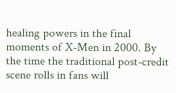healing powers in the final moments of X-Men in 2000. By the time the traditional post-credit scene rolls in fans will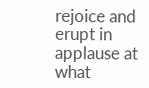rejoice and erupt in applause at what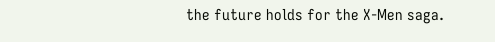the future holds for the X-Men saga.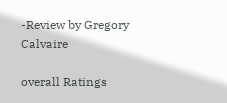-Review by Gregory Calvaire

overall Ratings